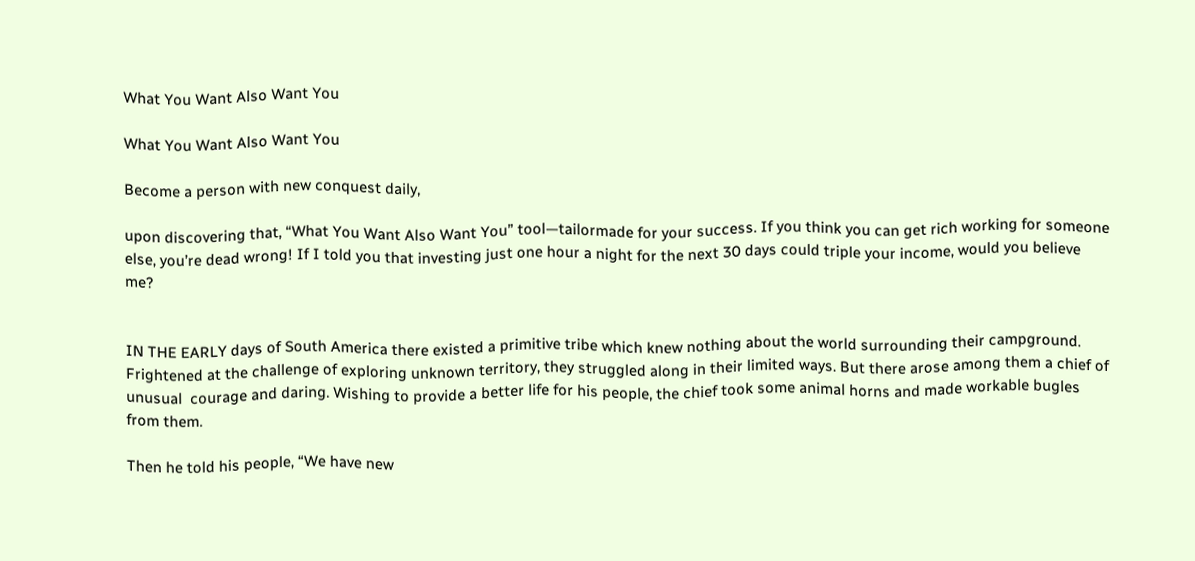What You Want Also Want You

What You Want Also Want You

Become a person with new conquest daily,

upon discovering that, “What You Want Also Want You” tool—tailormade for your success. If you think you can get rich working for someone else, you’re dead wrong! If I told you that investing just one hour a night for the next 30 days could triple your income, would you believe me?


IN THE EARLY days of South America there existed a primitive tribe which knew nothing about the world surrounding their campground. Frightened at the challenge of exploring unknown territory, they struggled along in their limited ways. But there arose among them a chief of unusual  courage and daring. Wishing to provide a better life for his people, the chief took some animal horns and made workable bugles from them.

Then he told his people, “We have new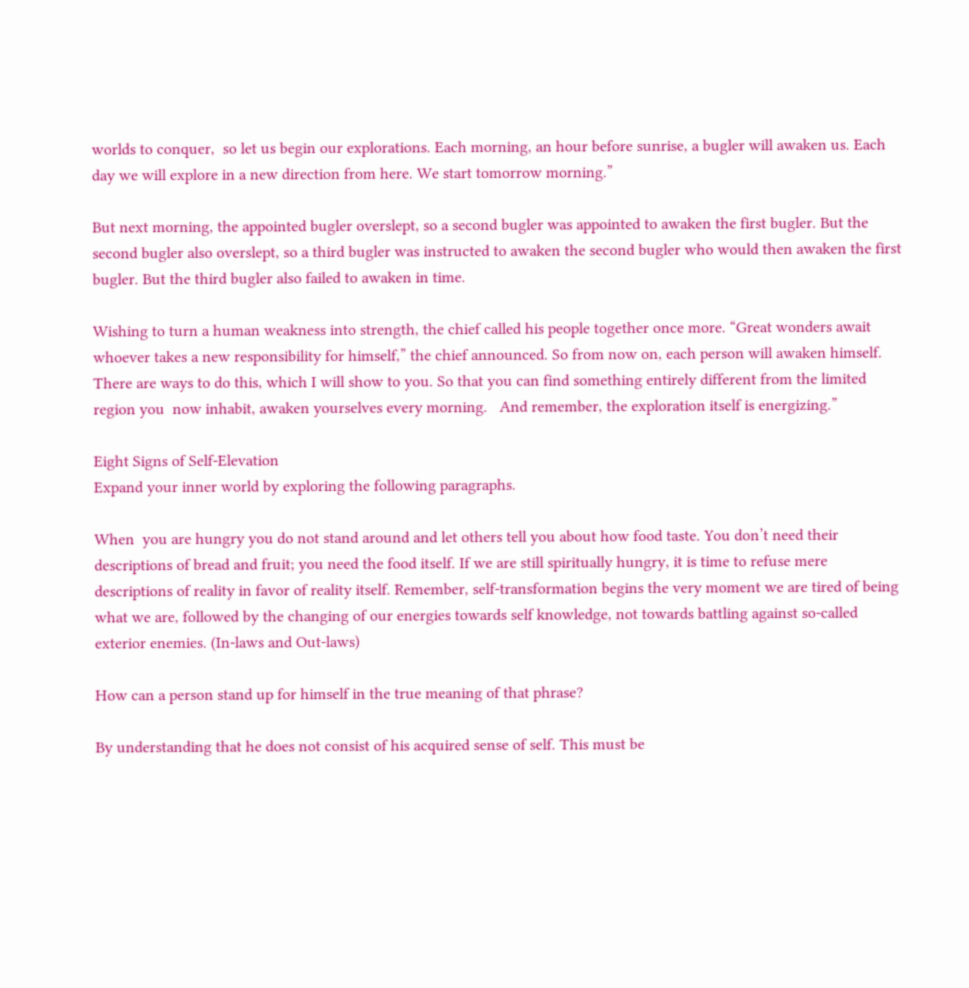worlds to conquer,  so let us begin our explorations. Each morning, an hour before sunrise, a bugler will awaken us. Each day we will explore in a new direction from here. We start tomorrow morning.”

But next morning, the appointed bugler overslept, so a second bugler was appointed to awaken the first bugler. But the second bugler also overslept, so a third bugler was instructed to awaken the second bugler who would then awaken the first bugler. But the third bugler also failed to awaken in time.

Wishing to turn a human weakness into strength, the chief called his people together once more. “Great wonders await whoever takes a new responsibility for himself,” the chief announced. So from now on, each person will awaken himself. There are ways to do this, which I will show to you. So that you can find something entirely different from the limited region you  now inhabit, awaken yourselves every morning.   And remember, the exploration itself is energizing.”

Eight Signs of Self-Elevation
Expand your inner world by exploring the following paragraphs.

When  you are hungry you do not stand around and let others tell you about how food taste. You don’t need their descriptions of bread and fruit; you need the food itself. If we are still spiritually hungry, it is time to refuse mere descriptions of reality in favor of reality itself. Remember, self-transformation begins the very moment we are tired of being what we are, followed by the changing of our energies towards self knowledge, not towards battling against so-called exterior enemies. (In-laws and Out-laws)

How can a person stand up for himself in the true meaning of that phrase?

By understanding that he does not consist of his acquired sense of self. This must be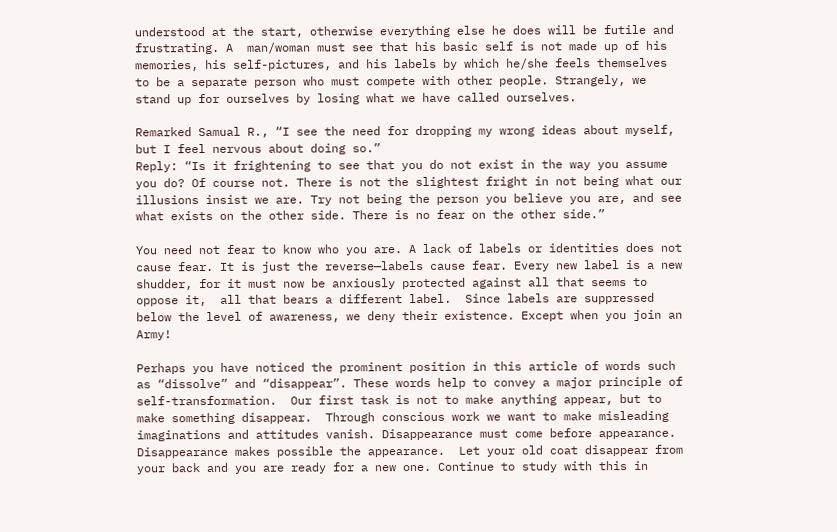understood at the start, otherwise everything else he does will be futile and frustrating. A  man/woman must see that his basic self is not made up of his memories, his self-pictures, and his labels by which he/she feels themselves to be a separate person who must compete with other people. Strangely, we stand up for ourselves by losing what we have called ourselves.

Remarked Samual R., “I see the need for dropping my wrong ideas about myself, but I feel nervous about doing so.”
Reply: “Is it frightening to see that you do not exist in the way you assume you do? Of course not. There is not the slightest fright in not being what our illusions insist we are. Try not being the person you believe you are, and see what exists on the other side. There is no fear on the other side.”

You need not fear to know who you are. A lack of labels or identities does not cause fear. It is just the reverse—labels cause fear. Every new label is a new shudder, for it must now be anxiously protected against all that seems to oppose it,  all that bears a different label.  Since labels are suppressed below the level of awareness, we deny their existence. Except when you join an Army!

Perhaps you have noticed the prominent position in this article of words such as “dissolve” and “disappear”. These words help to convey a major principle of self-transformation.  Our first task is not to make anything appear, but to make something disappear.  Through conscious work we want to make misleading imaginations and attitudes vanish. Disappearance must come before appearance. Disappearance makes possible the appearance.  Let your old coat disappear from your back and you are ready for a new one. Continue to study with this in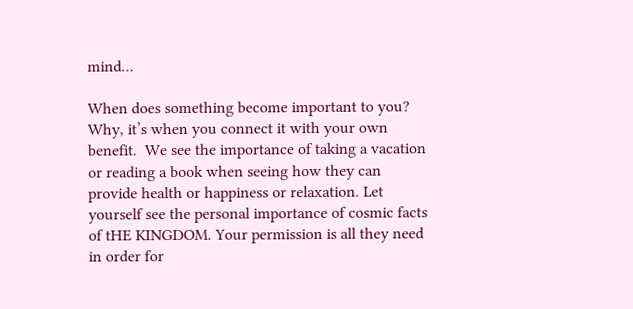mind…

When does something become important to you? Why, it’s when you connect it with your own benefit.  We see the importance of taking a vacation or reading a book when seeing how they can provide health or happiness or relaxation. Let yourself see the personal importance of cosmic facts of tHE KINGDOM. Your permission is all they need in order for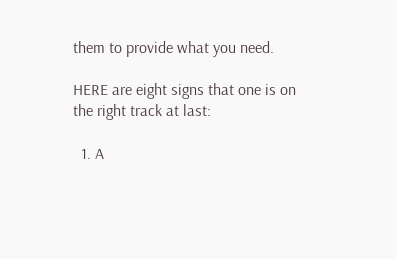them to provide what you need.

HERE are eight signs that one is on the right track at last:

  1. A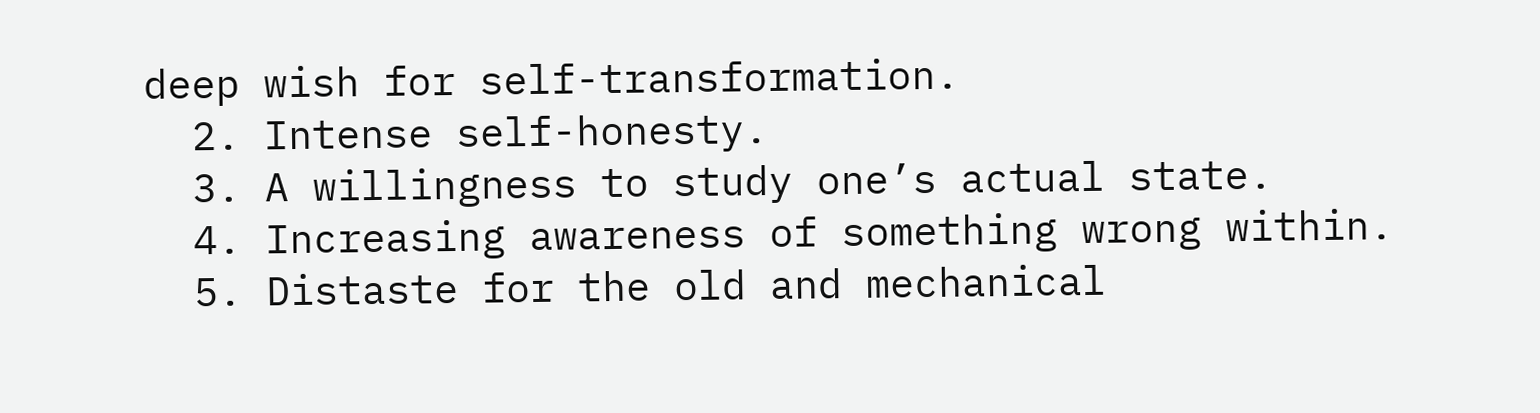deep wish for self-transformation.
  2. Intense self-honesty.
  3. A willingness to study one’s actual state.
  4. Increasing awareness of something wrong within.
  5. Distaste for the old and mechanical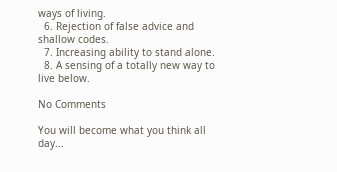ways of living.
  6. Rejection of false advice and shallow codes.
  7. Increasing ability to stand alone.
  8. A sensing of a totally new way to live below.

No Comments

You will become what you think all day...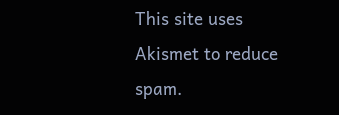This site uses Akismet to reduce spam.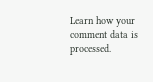Learn how your comment data is processed.